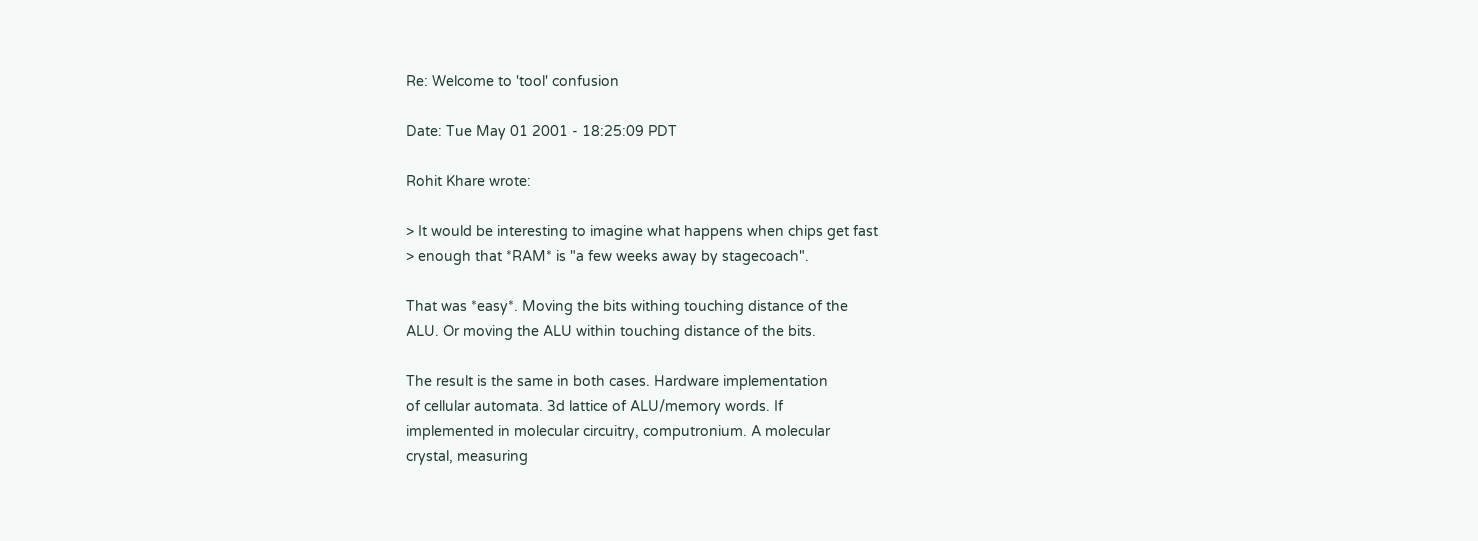Re: Welcome to 'tool' confusion

Date: Tue May 01 2001 - 18:25:09 PDT

Rohit Khare wrote:

> It would be interesting to imagine what happens when chips get fast
> enough that *RAM* is "a few weeks away by stagecoach".

That was *easy*. Moving the bits withing touching distance of the
ALU. Or moving the ALU within touching distance of the bits.

The result is the same in both cases. Hardware implementation
of cellular automata. 3d lattice of ALU/memory words. If
implemented in molecular circuitry, computronium. A molecular
crystal, measuring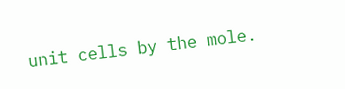unit cells by the mole.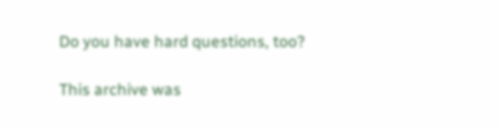Do you have hard questions, too?

This archive was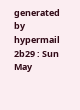generated by hypermail 2b29 : Sun May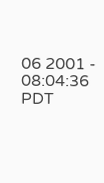06 2001 - 08:04:36 PDT